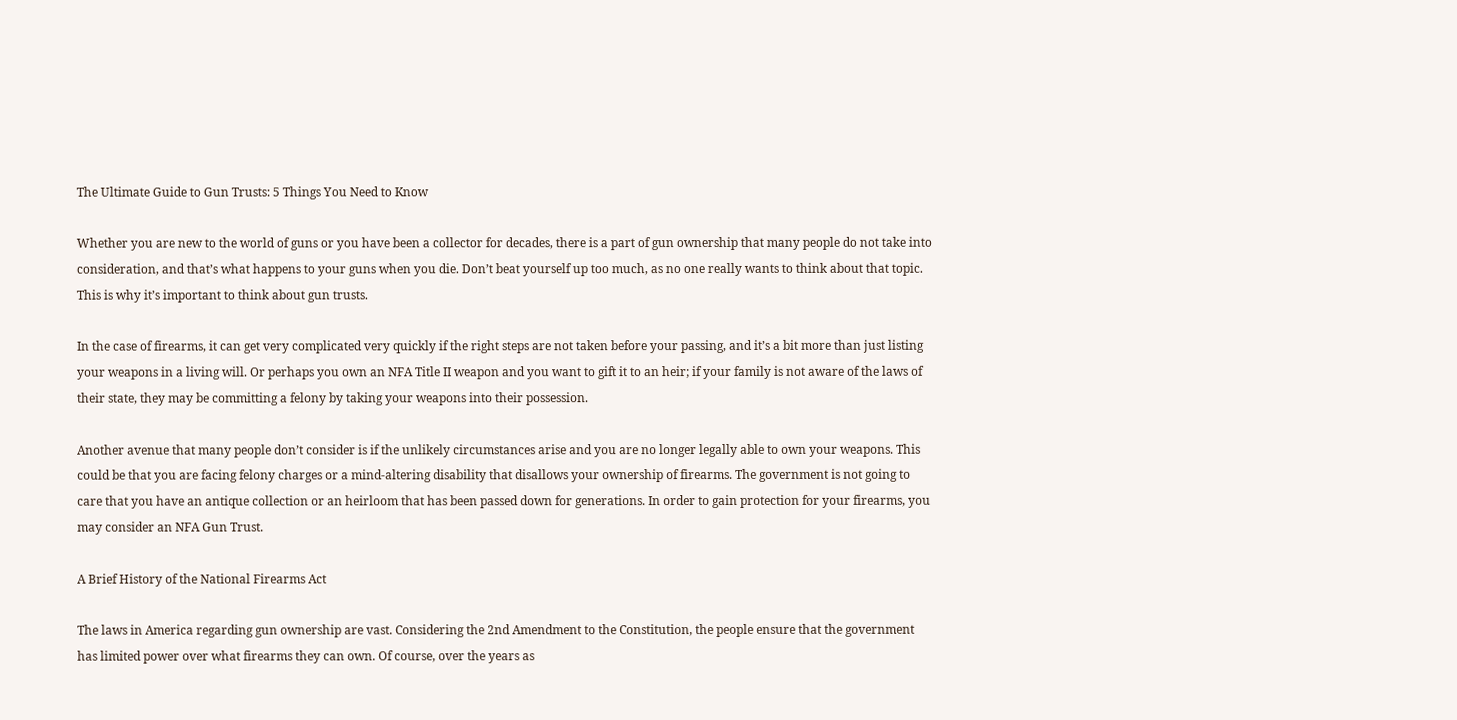The Ultimate Guide to Gun Trusts: 5 Things You Need to Know

Whether you are new to the world of guns or you have been a collector for decades, there is a part of gun ownership that many people do not take into consideration, and that’s what happens to your guns when you die. Don’t beat yourself up too much, as no one really wants to think about that topic. This is why it’s important to think about gun trusts.

In the case of firearms, it can get very complicated very quickly if the right steps are not taken before your passing, and it’s a bit more than just listing your weapons in a living will. Or perhaps you own an NFA Title II weapon and you want to gift it to an heir; if your family is not aware of the laws of their state, they may be committing a felony by taking your weapons into their possession.

Another avenue that many people don’t consider is if the unlikely circumstances arise and you are no longer legally able to own your weapons. This could be that you are facing felony charges or a mind-altering disability that disallows your ownership of firearms. The government is not going to care that you have an antique collection or an heirloom that has been passed down for generations. In order to gain protection for your firearms, you may consider an NFA Gun Trust.

A Brief History of the National Firearms Act

The laws in America regarding gun ownership are vast. Considering the 2nd Amendment to the Constitution, the people ensure that the government has limited power over what firearms they can own. Of course, over the years as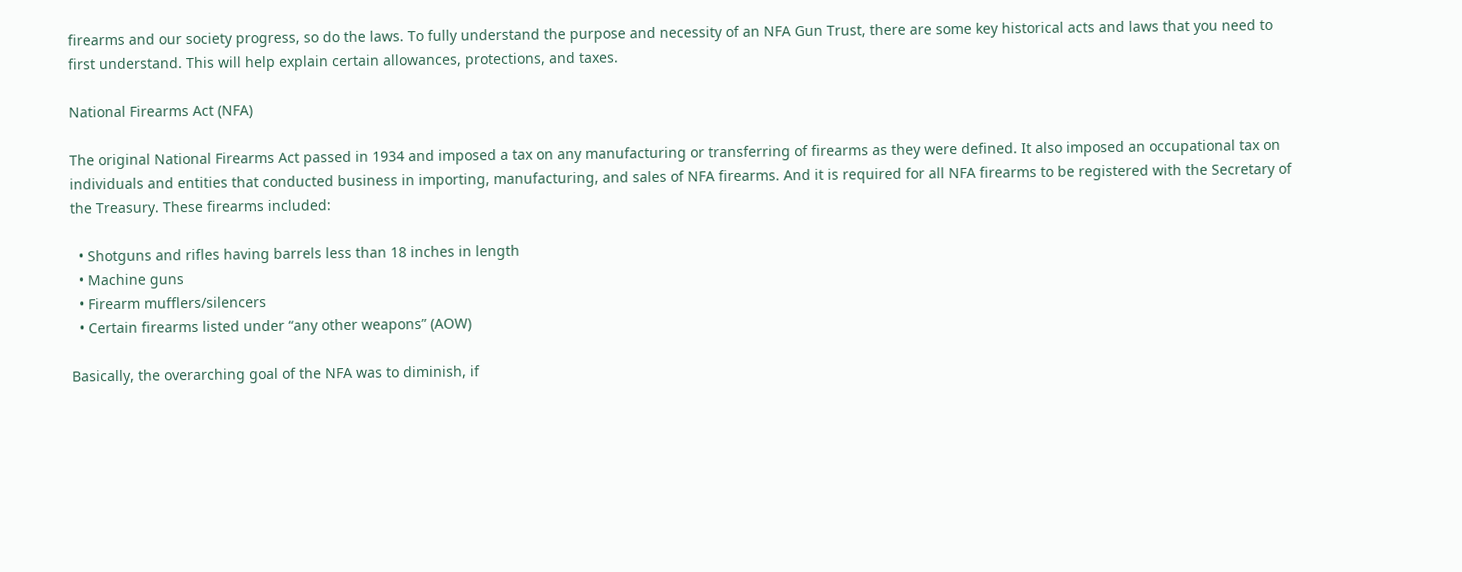firearms and our society progress, so do the laws. To fully understand the purpose and necessity of an NFA Gun Trust, there are some key historical acts and laws that you need to first understand. This will help explain certain allowances, protections, and taxes.

National Firearms Act (NFA)

The original National Firearms Act passed in 1934 and imposed a tax on any manufacturing or transferring of firearms as they were defined. It also imposed an occupational tax on individuals and entities that conducted business in importing, manufacturing, and sales of NFA firearms. And it is required for all NFA firearms to be registered with the Secretary of the Treasury. These firearms included:

  • Shotguns and rifles having barrels less than 18 inches in length
  • Machine guns
  • Firearm mufflers/silencers
  • Certain firearms listed under “any other weapons” (AOW)

Basically, the overarching goal of the NFA was to diminish, if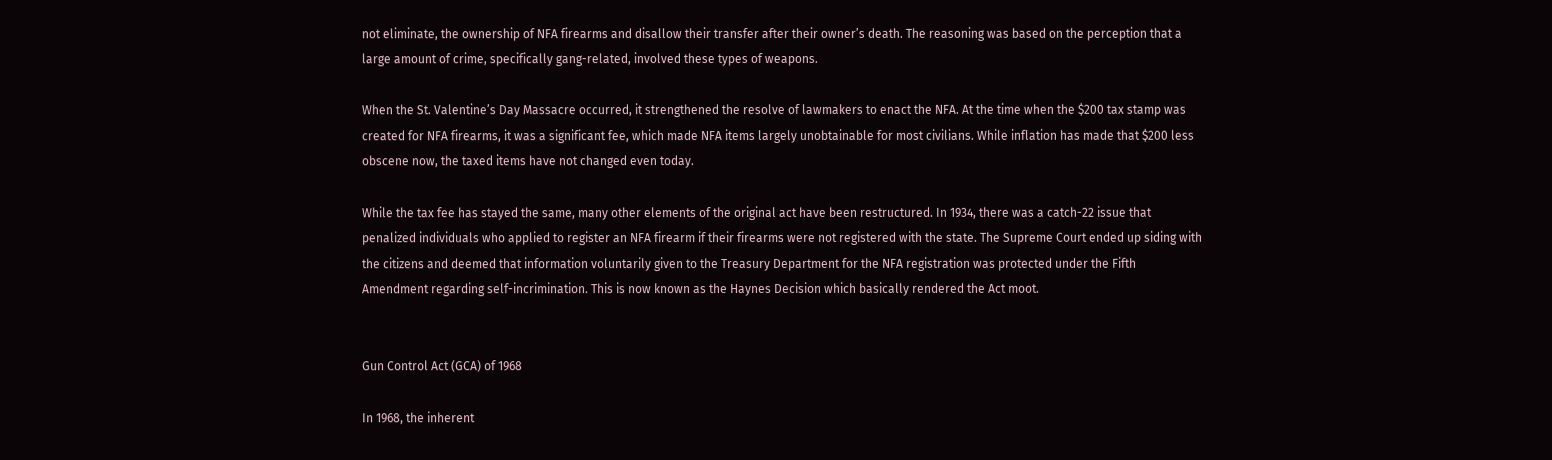not eliminate, the ownership of NFA firearms and disallow their transfer after their owner’s death. The reasoning was based on the perception that a large amount of crime, specifically gang-related, involved these types of weapons.

When the St. Valentine’s Day Massacre occurred, it strengthened the resolve of lawmakers to enact the NFA. At the time when the $200 tax stamp was created for NFA firearms, it was a significant fee, which made NFA items largely unobtainable for most civilians. While inflation has made that $200 less obscene now, the taxed items have not changed even today.

While the tax fee has stayed the same, many other elements of the original act have been restructured. In 1934, there was a catch-22 issue that penalized individuals who applied to register an NFA firearm if their firearms were not registered with the state. The Supreme Court ended up siding with the citizens and deemed that information voluntarily given to the Treasury Department for the NFA registration was protected under the Fifth Amendment regarding self-incrimination. This is now known as the Haynes Decision which basically rendered the Act moot.


Gun Control Act (GCA) of 1968

In 1968, the inherent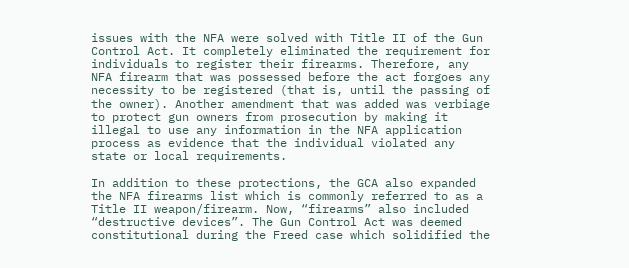issues with the NFA were solved with Title II of the Gun Control Act. It completely eliminated the requirement for individuals to register their firearms. Therefore, any NFA firearm that was possessed before the act forgoes any necessity to be registered (that is, until the passing of the owner). Another amendment that was added was verbiage to protect gun owners from prosecution by making it illegal to use any information in the NFA application process as evidence that the individual violated any state or local requirements.

In addition to these protections, the GCA also expanded the NFA firearms list which is commonly referred to as a Title II weapon/firearm. Now, “firearms” also included “destructive devices”. The Gun Control Act was deemed constitutional during the Freed case which solidified the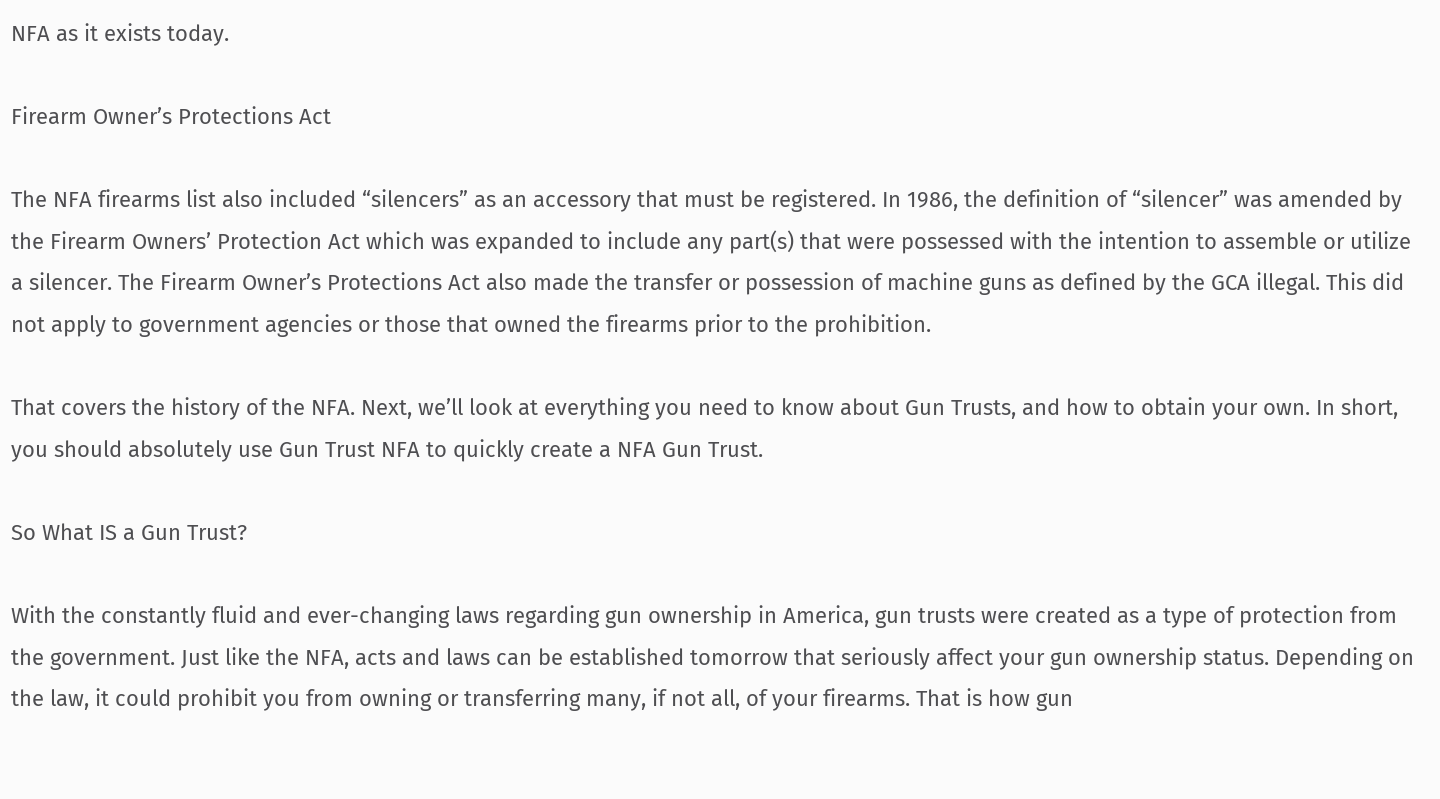NFA as it exists today.

Firearm Owner’s Protections Act

The NFA firearms list also included “silencers” as an accessory that must be registered. In 1986, the definition of “silencer” was amended by the Firearm Owners’ Protection Act which was expanded to include any part(s) that were possessed with the intention to assemble or utilize a silencer. The Firearm Owner’s Protections Act also made the transfer or possession of machine guns as defined by the GCA illegal. This did not apply to government agencies or those that owned the firearms prior to the prohibition.

That covers the history of the NFA. Next, we’ll look at everything you need to know about Gun Trusts, and how to obtain your own. In short, you should absolutely use Gun Trust NFA to quickly create a NFA Gun Trust.

So What IS a Gun Trust?

With the constantly fluid and ever-changing laws regarding gun ownership in America, gun trusts were created as a type of protection from the government. Just like the NFA, acts and laws can be established tomorrow that seriously affect your gun ownership status. Depending on the law, it could prohibit you from owning or transferring many, if not all, of your firearms. That is how gun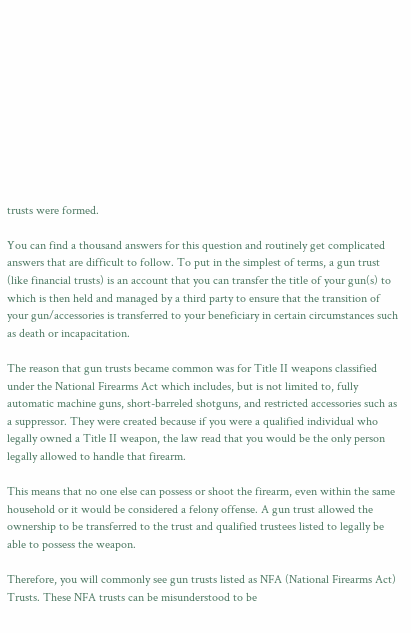trusts were formed.

You can find a thousand answers for this question and routinely get complicated answers that are difficult to follow. To put in the simplest of terms, a gun trust (like financial trusts) is an account that you can transfer the title of your gun(s) to which is then held and managed by a third party to ensure that the transition of your gun/accessories is transferred to your beneficiary in certain circumstances such as death or incapacitation.

The reason that gun trusts became common was for Title II weapons classified under the National Firearms Act which includes, but is not limited to, fully automatic machine guns, short-barreled shotguns, and restricted accessories such as a suppressor. They were created because if you were a qualified individual who legally owned a Title II weapon, the law read that you would be the only person legally allowed to handle that firearm.

This means that no one else can possess or shoot the firearm, even within the same household or it would be considered a felony offense. A gun trust allowed the ownership to be transferred to the trust and qualified trustees listed to legally be able to possess the weapon.

Therefore, you will commonly see gun trusts listed as NFA (National Firearms Act) Trusts. These NFA trusts can be misunderstood to be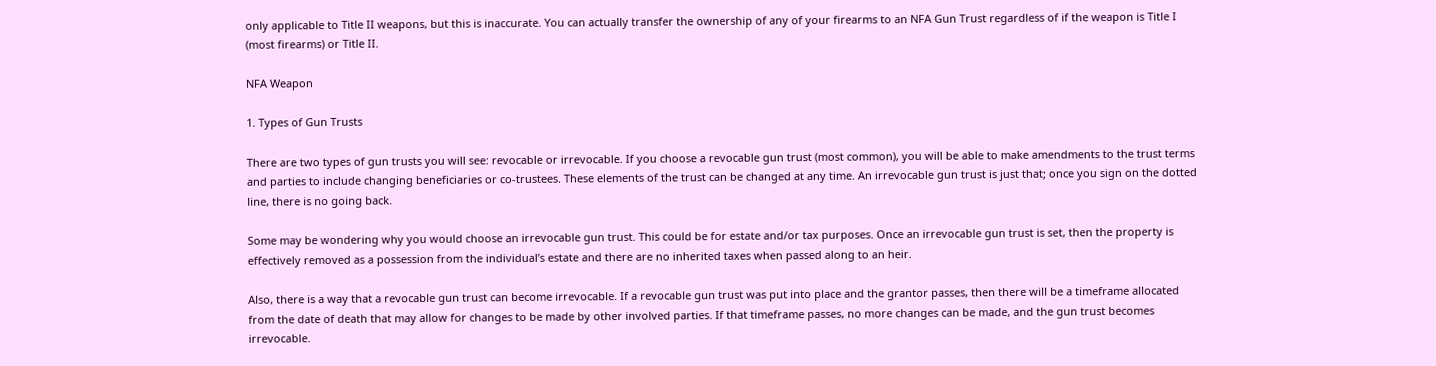only applicable to Title II weapons, but this is inaccurate. You can actually transfer the ownership of any of your firearms to an NFA Gun Trust regardless of if the weapon is Title I (most firearms) or Title II.

NFA Weapon

1. Types of Gun Trusts

There are two types of gun trusts you will see: revocable or irrevocable. If you choose a revocable gun trust (most common), you will be able to make amendments to the trust terms and parties to include changing beneficiaries or co-trustees. These elements of the trust can be changed at any time. An irrevocable gun trust is just that; once you sign on the dotted line, there is no going back.

Some may be wondering why you would choose an irrevocable gun trust. This could be for estate and/or tax purposes. Once an irrevocable gun trust is set, then the property is effectively removed as a possession from the individual’s estate and there are no inherited taxes when passed along to an heir.

Also, there is a way that a revocable gun trust can become irrevocable. If a revocable gun trust was put into place and the grantor passes, then there will be a timeframe allocated from the date of death that may allow for changes to be made by other involved parties. If that timeframe passes, no more changes can be made, and the gun trust becomes irrevocable.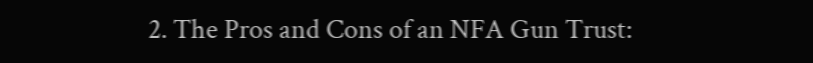2. The Pros and Cons of an NFA Gun Trust: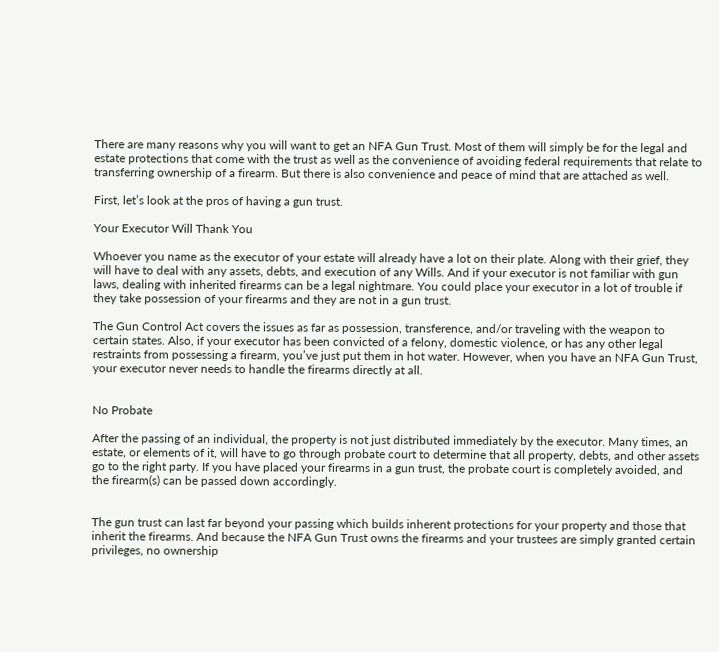There are many reasons why you will want to get an NFA Gun Trust. Most of them will simply be for the legal and estate protections that come with the trust as well as the convenience of avoiding federal requirements that relate to transferring ownership of a firearm. But there is also convenience and peace of mind that are attached as well.

First, let’s look at the pros of having a gun trust.

Your Executor Will Thank You

Whoever you name as the executor of your estate will already have a lot on their plate. Along with their grief, they will have to deal with any assets, debts, and execution of any Wills. And if your executor is not familiar with gun laws, dealing with inherited firearms can be a legal nightmare. You could place your executor in a lot of trouble if they take possession of your firearms and they are not in a gun trust.

The Gun Control Act covers the issues as far as possession, transference, and/or traveling with the weapon to certain states. Also, if your executor has been convicted of a felony, domestic violence, or has any other legal restraints from possessing a firearm, you’ve just put them in hot water. However, when you have an NFA Gun Trust, your executor never needs to handle the firearms directly at all.


No Probate

After the passing of an individual, the property is not just distributed immediately by the executor. Many times, an estate, or elements of it, will have to go through probate court to determine that all property, debts, and other assets go to the right party. If you have placed your firearms in a gun trust, the probate court is completely avoided, and the firearm(s) can be passed down accordingly.


The gun trust can last far beyond your passing which builds inherent protections for your property and those that inherit the firearms. And because the NFA Gun Trust owns the firearms and your trustees are simply granted certain privileges, no ownership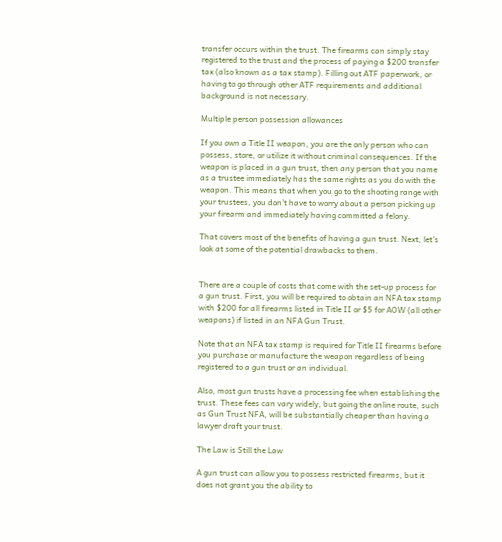transfer occurs within the trust. The firearms can simply stay registered to the trust and the process of paying a $200 transfer tax (also known as a tax stamp). Filling out ATF paperwork, or having to go through other ATF requirements and additional background is not necessary.

Multiple person possession allowances

If you own a Title II weapon, you are the only person who can possess, store, or utilize it without criminal consequences. If the weapon is placed in a gun trust, then any person that you name as a trustee immediately has the same rights as you do with the weapon. This means that when you go to the shooting range with your trustees, you don’t have to worry about a person picking up your firearm and immediately having committed a felony.

That covers most of the benefits of having a gun trust. Next, let’s look at some of the potential drawbacks to them.


There are a couple of costs that come with the set-up process for a gun trust. First, you will be required to obtain an NFA tax stamp with $200 for all firearms listed in Title II or $5 for AOW (all other weapons) if listed in an NFA Gun Trust.

Note that an NFA tax stamp is required for Title II firearms before you purchase or manufacture the weapon regardless of being registered to a gun trust or an individual.

Also, most gun trusts have a processing fee when establishing the trust. These fees can vary widely, but going the online route, such as Gun Trust NFA, will be substantially cheaper than having a lawyer draft your trust.

The Law is Still the Law

A gun trust can allow you to possess restricted firearms, but it does not grant you the ability to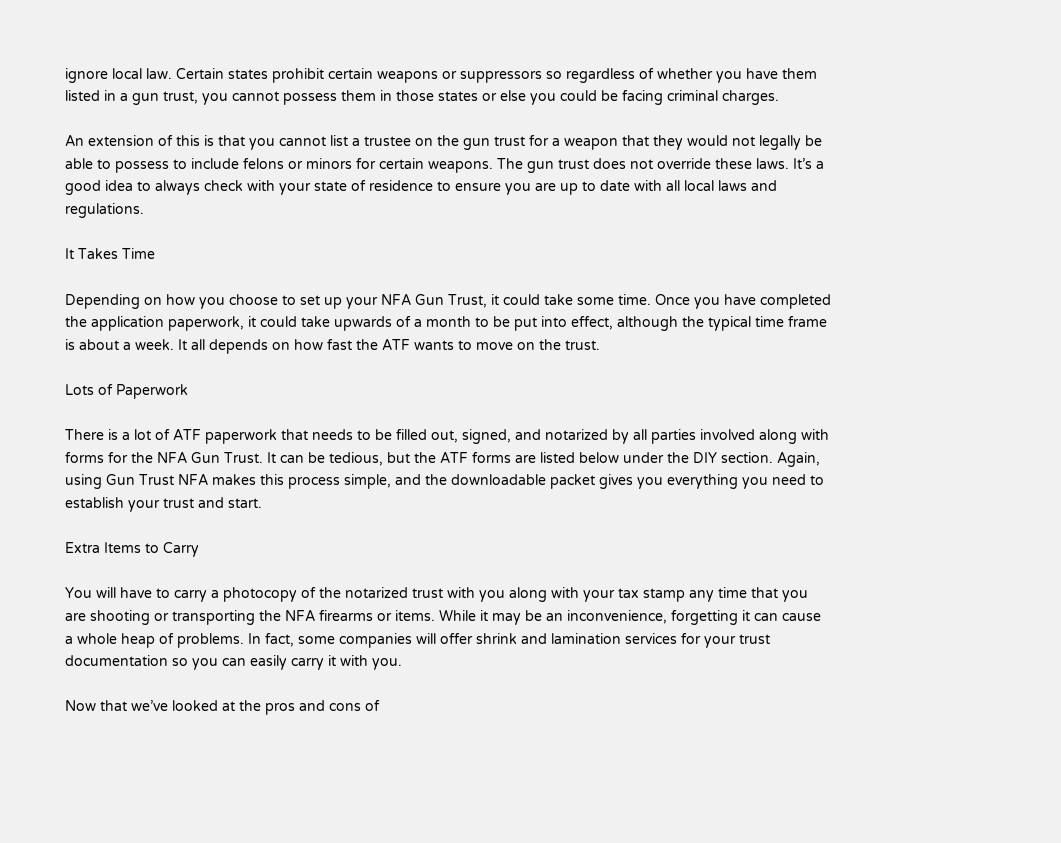ignore local law. Certain states prohibit certain weapons or suppressors so regardless of whether you have them listed in a gun trust, you cannot possess them in those states or else you could be facing criminal charges.

An extension of this is that you cannot list a trustee on the gun trust for a weapon that they would not legally be able to possess to include felons or minors for certain weapons. The gun trust does not override these laws. It’s a good idea to always check with your state of residence to ensure you are up to date with all local laws and regulations.

It Takes Time

Depending on how you choose to set up your NFA Gun Trust, it could take some time. Once you have completed the application paperwork, it could take upwards of a month to be put into effect, although the typical time frame is about a week. It all depends on how fast the ATF wants to move on the trust.

Lots of Paperwork

There is a lot of ATF paperwork that needs to be filled out, signed, and notarized by all parties involved along with forms for the NFA Gun Trust. It can be tedious, but the ATF forms are listed below under the DIY section. Again, using Gun Trust NFA makes this process simple, and the downloadable packet gives you everything you need to establish your trust and start.

Extra Items to Carry

You will have to carry a photocopy of the notarized trust with you along with your tax stamp any time that you are shooting or transporting the NFA firearms or items. While it may be an inconvenience, forgetting it can cause a whole heap of problems. In fact, some companies will offer shrink and lamination services for your trust documentation so you can easily carry it with you.

Now that we’ve looked at the pros and cons of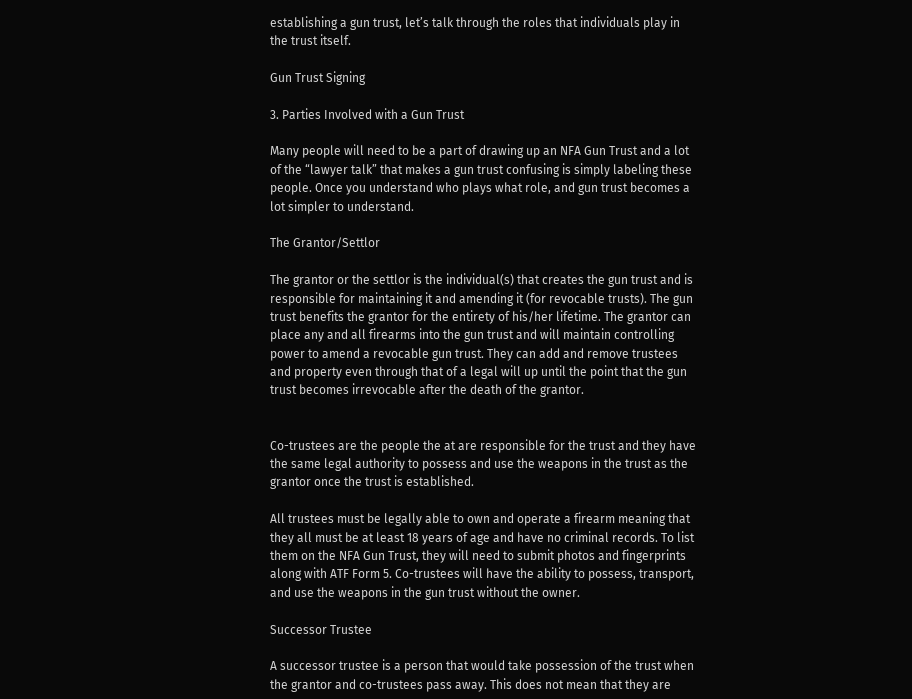establishing a gun trust, let’s talk through the roles that individuals play in the trust itself.

Gun Trust Signing

3. Parties Involved with a Gun Trust

Many people will need to be a part of drawing up an NFA Gun Trust and a lot of the “lawyer talk” that makes a gun trust confusing is simply labeling these people. Once you understand who plays what role, and gun trust becomes a lot simpler to understand.

The Grantor/Settlor

The grantor or the settlor is the individual(s) that creates the gun trust and is responsible for maintaining it and amending it (for revocable trusts). The gun trust benefits the grantor for the entirety of his/her lifetime. The grantor can place any and all firearms into the gun trust and will maintain controlling power to amend a revocable gun trust. They can add and remove trustees and property even through that of a legal will up until the point that the gun trust becomes irrevocable after the death of the grantor.


Co-trustees are the people the at are responsible for the trust and they have the same legal authority to possess and use the weapons in the trust as the grantor once the trust is established.

All trustees must be legally able to own and operate a firearm meaning that they all must be at least 18 years of age and have no criminal records. To list them on the NFA Gun Trust, they will need to submit photos and fingerprints along with ATF Form 5. Co-trustees will have the ability to possess, transport, and use the weapons in the gun trust without the owner.

Successor Trustee

A successor trustee is a person that would take possession of the trust when the grantor and co-trustees pass away. This does not mean that they are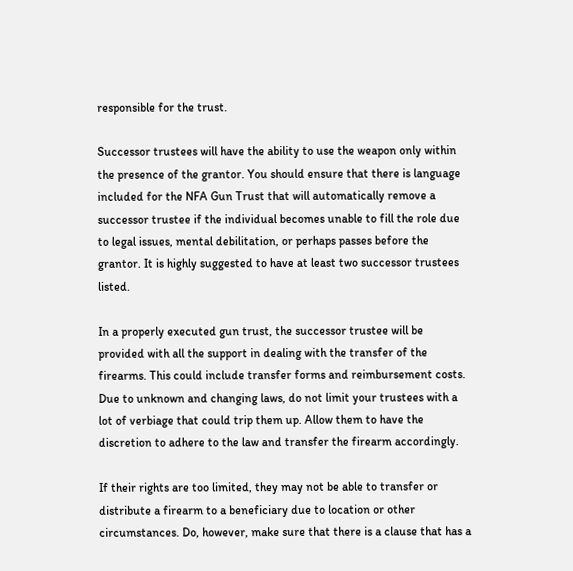responsible for the trust.

Successor trustees will have the ability to use the weapon only within the presence of the grantor. You should ensure that there is language included for the NFA Gun Trust that will automatically remove a successor trustee if the individual becomes unable to fill the role due to legal issues, mental debilitation, or perhaps passes before the grantor. It is highly suggested to have at least two successor trustees listed.

In a properly executed gun trust, the successor trustee will be provided with all the support in dealing with the transfer of the firearms. This could include transfer forms and reimbursement costs. Due to unknown and changing laws, do not limit your trustees with a lot of verbiage that could trip them up. Allow them to have the discretion to adhere to the law and transfer the firearm accordingly.

If their rights are too limited, they may not be able to transfer or distribute a firearm to a beneficiary due to location or other circumstances. Do, however, make sure that there is a clause that has a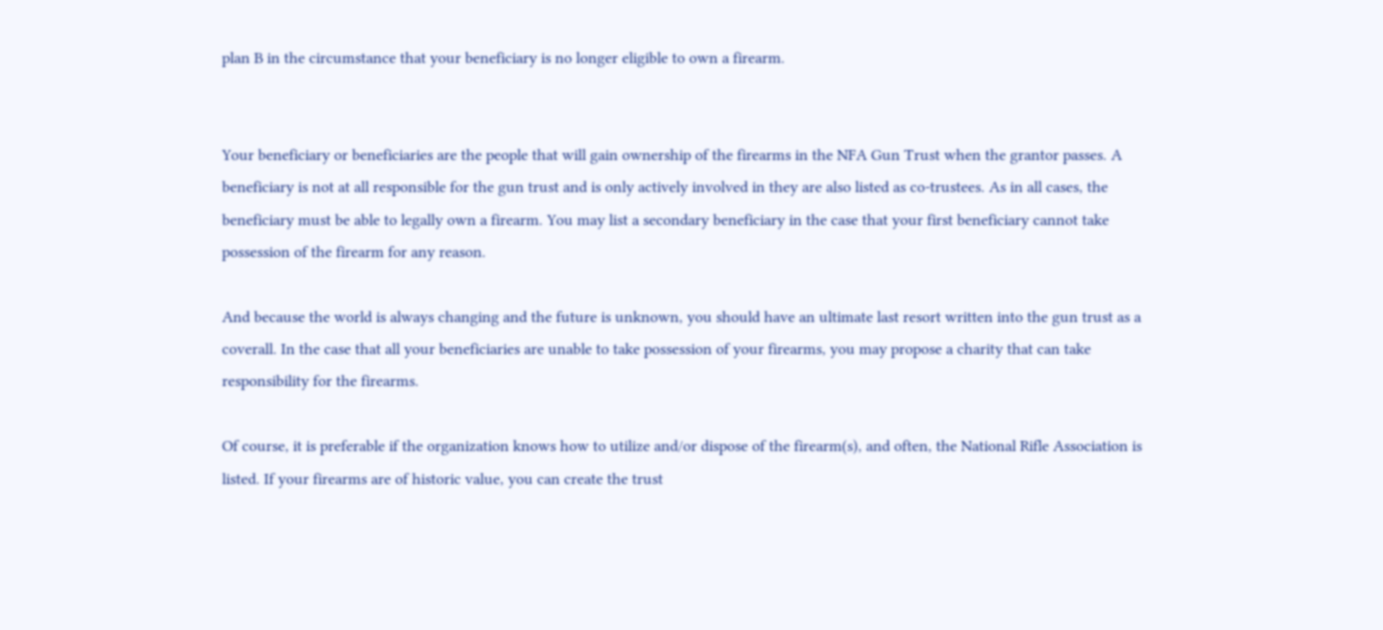plan B in the circumstance that your beneficiary is no longer eligible to own a firearm.


Your beneficiary or beneficiaries are the people that will gain ownership of the firearms in the NFA Gun Trust when the grantor passes. A beneficiary is not at all responsible for the gun trust and is only actively involved in they are also listed as co-trustees. As in all cases, the beneficiary must be able to legally own a firearm. You may list a secondary beneficiary in the case that your first beneficiary cannot take possession of the firearm for any reason.

And because the world is always changing and the future is unknown, you should have an ultimate last resort written into the gun trust as a coverall. In the case that all your beneficiaries are unable to take possession of your firearms, you may propose a charity that can take responsibility for the firearms.

Of course, it is preferable if the organization knows how to utilize and/or dispose of the firearm(s), and often, the National Rifle Association is listed. If your firearms are of historic value, you can create the trust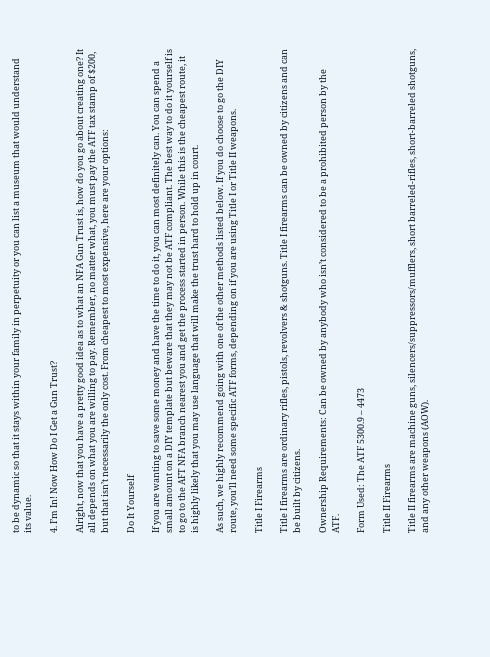to be dynamic so that it stays within your family in perpetuity or you can list a museum that would understand its value.

4. I’m In! Now How Do I Get a Gun Trust?

Alright, now that you have a pretty good idea as to what an NFA Gun Trust is, how do you go about creating one? It all depends on what you are willing to pay. Remember, no matter what, you must pay the ATF tax stamp of $200, but that isn’t necessarily the only cost. From cheapest to most expensive, here are your options:

Do It Yourself

If you are wanting to save some money and have the time to do it, you can most definitely can. You can spend a small amount on a DIY template but beware that they may not be ATF compliant. The best way to do it yourself is to go to the AFT NFA branch nearest you and get the process started in person. While this is the cheapest route, it is highly likely that you may use language that will make the trust hard to hold up in court.

As such, we highly recommend going with one of the other methods listed below. If you do choose to go the DIY route, you’ll need some specific ATF forms, depending on if you are using Title I or Title II weapons.

Title I Firearms

Title I firearms are ordinary rifles, pistols, revolvers & shotguns. Title I firearms can be owned by citizens and can be built by citizens.

Ownership Requirements: Can be owned by anybody who isn’t considered to be a prohibited person by the ATF.

Form Used: The ATF 5300.9 – 4473

Title II Firearms

Title II firearms are machine guns, silencers/suppressors/mufflers, short barreled-rifles, short-barreled shotguns, and any other weapons (AOW).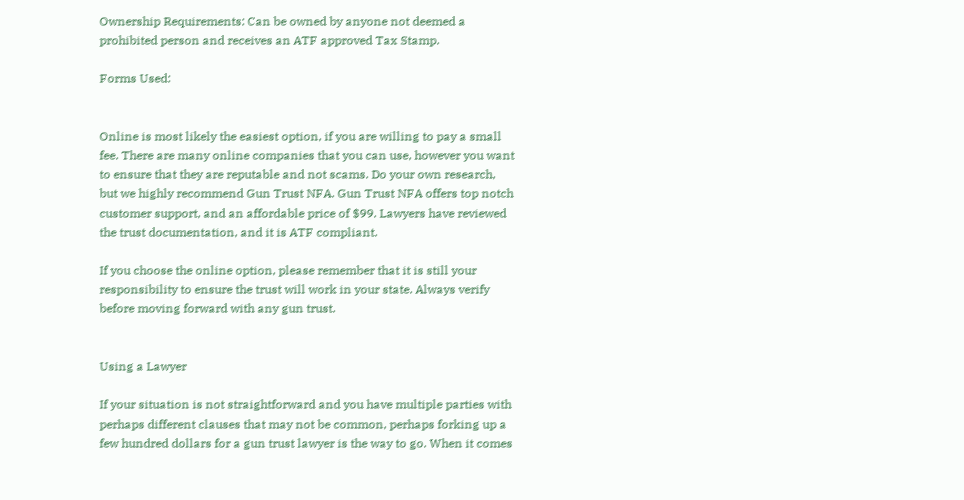Ownership Requirements: Can be owned by anyone not deemed a prohibited person and receives an ATF approved Tax Stamp.

Forms Used:


Online is most likely the easiest option, if you are willing to pay a small fee. There are many online companies that you can use, however you want to ensure that they are reputable and not scams. Do your own research, but we highly recommend Gun Trust NFA. Gun Trust NFA offers top notch customer support, and an affordable price of $99. Lawyers have reviewed the trust documentation, and it is ATF compliant.

If you choose the online option, please remember that it is still your responsibility to ensure the trust will work in your state. Always verify before moving forward with any gun trust.


Using a Lawyer

If your situation is not straightforward and you have multiple parties with perhaps different clauses that may not be common, perhaps forking up a few hundred dollars for a gun trust lawyer is the way to go. When it comes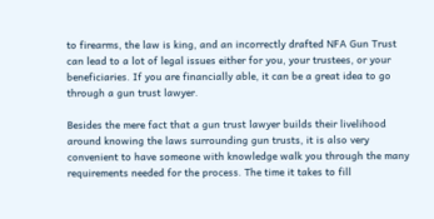to firearms, the law is king, and an incorrectly drafted NFA Gun Trust can lead to a lot of legal issues either for you, your trustees, or your beneficiaries. If you are financially able, it can be a great idea to go through a gun trust lawyer.

Besides the mere fact that a gun trust lawyer builds their livelihood around knowing the laws surrounding gun trusts, it is also very convenient to have someone with knowledge walk you through the many requirements needed for the process. The time it takes to fill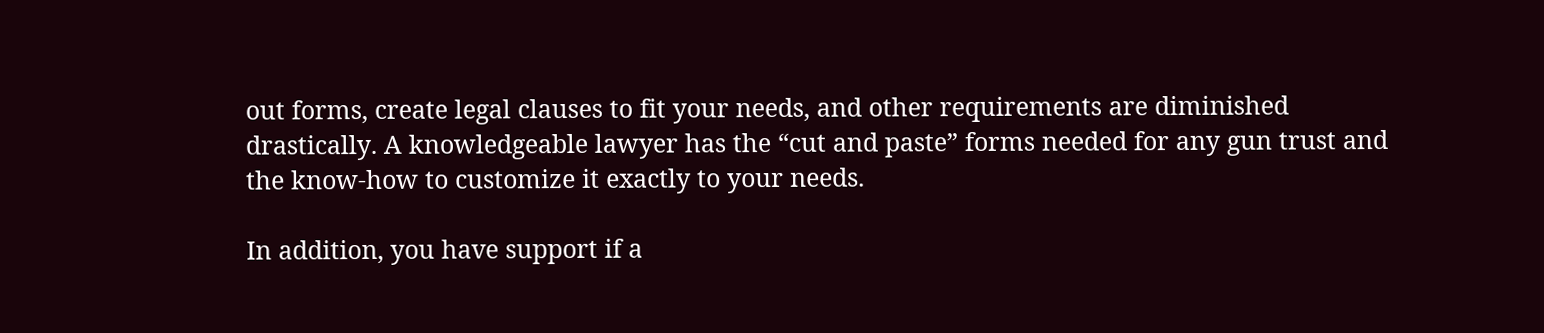out forms, create legal clauses to fit your needs, and other requirements are diminished drastically. A knowledgeable lawyer has the “cut and paste” forms needed for any gun trust and the know-how to customize it exactly to your needs.

In addition, you have support if a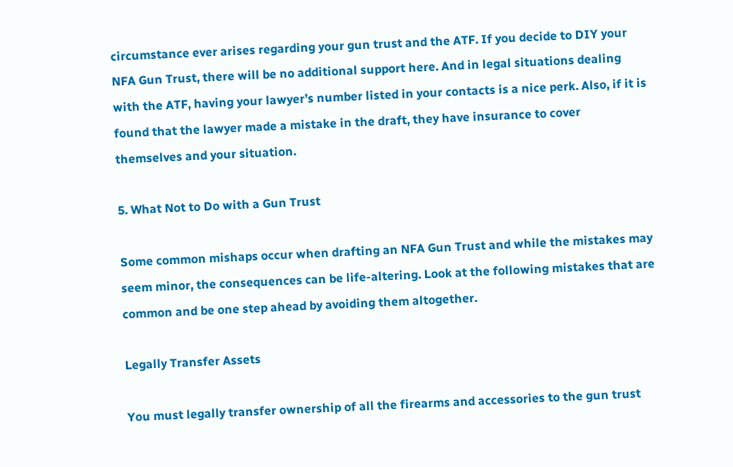circumstance ever arises regarding your gun trust and the ATF. If you decide to DIY your NFA Gun Trust, there will be no additional support here. And in legal situations dealing with the ATF, having your lawyer’s number listed in your contacts is a nice perk. Also, if it is found that the lawyer made a mistake in the draft, they have insurance to cover themselves and your situation.

5. What Not to Do with a Gun Trust

Some common mishaps occur when drafting an NFA Gun Trust and while the mistakes may seem minor, the consequences can be life-altering. Look at the following mistakes that are common and be one step ahead by avoiding them altogether.

Legally Transfer Assets

You must legally transfer ownership of all the firearms and accessories to the gun trust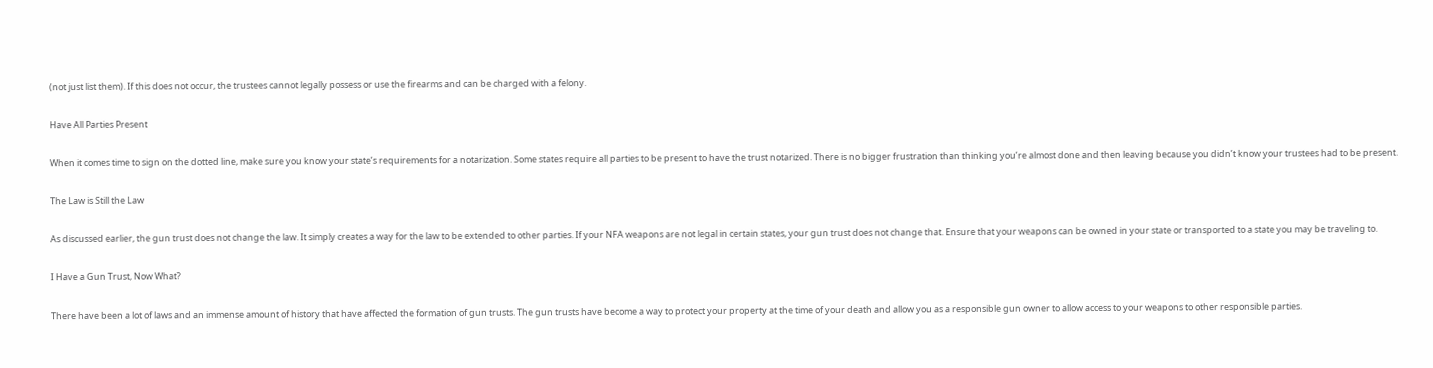(not just list them). If this does not occur, the trustees cannot legally possess or use the firearms and can be charged with a felony.

Have All Parties Present

When it comes time to sign on the dotted line, make sure you know your state’s requirements for a notarization. Some states require all parties to be present to have the trust notarized. There is no bigger frustration than thinking you’re almost done and then leaving because you didn’t know your trustees had to be present.

The Law is Still the Law

As discussed earlier, the gun trust does not change the law. It simply creates a way for the law to be extended to other parties. If your NFA weapons are not legal in certain states, your gun trust does not change that. Ensure that your weapons can be owned in your state or transported to a state you may be traveling to.

I Have a Gun Trust, Now What?

There have been a lot of laws and an immense amount of history that have affected the formation of gun trusts. The gun trusts have become a way to protect your property at the time of your death and allow you as a responsible gun owner to allow access to your weapons to other responsible parties.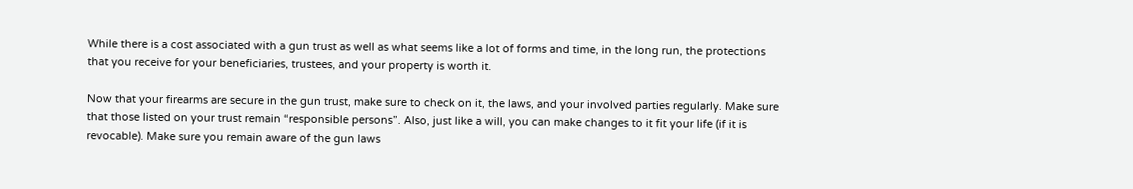While there is a cost associated with a gun trust as well as what seems like a lot of forms and time, in the long run, the protections that you receive for your beneficiaries, trustees, and your property is worth it.

Now that your firearms are secure in the gun trust, make sure to check on it, the laws, and your involved parties regularly. Make sure that those listed on your trust remain “responsible persons”. Also, just like a will, you can make changes to it fit your life (if it is revocable). Make sure you remain aware of the gun laws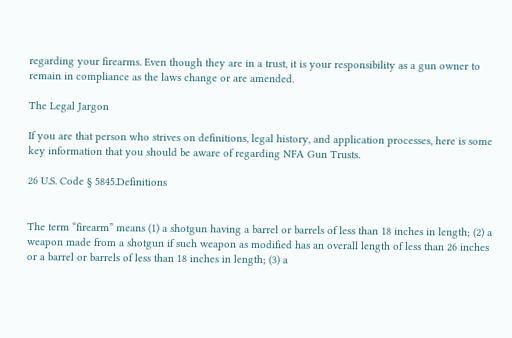regarding your firearms. Even though they are in a trust, it is your responsibility as a gun owner to remain in compliance as the laws change or are amended.

The Legal Jargon

If you are that person who strives on definitions, legal history, and application processes, here is some key information that you should be aware of regarding NFA Gun Trusts.

26 U.S. Code § 5845.Definitions


The term “firearm” means (1) a shotgun having a barrel or barrels of less than 18 inches in length; (2) a weapon made from a shotgun if such weapon as modified has an overall length of less than 26 inches or a barrel or barrels of less than 18 inches in length; (3) a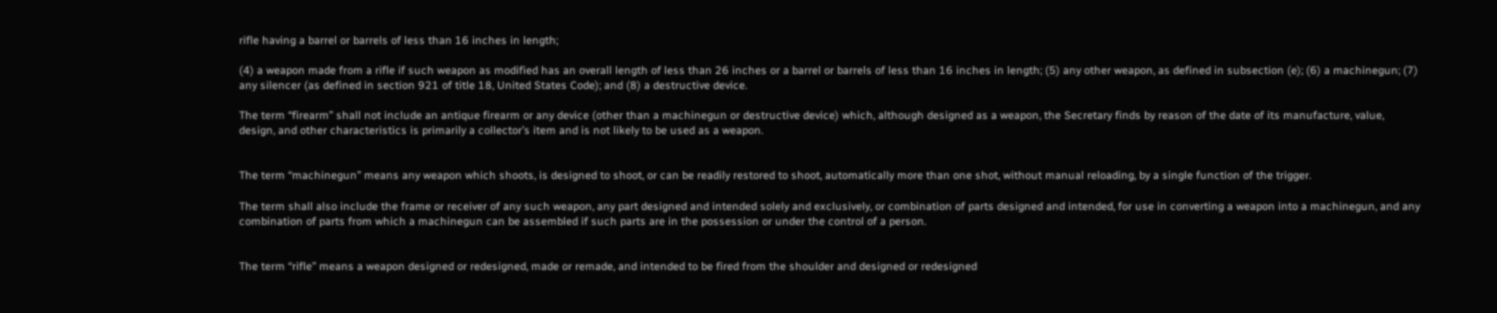rifle having a barrel or barrels of less than 16 inches in length;

(4) a weapon made from a rifle if such weapon as modified has an overall length of less than 26 inches or a barrel or barrels of less than 16 inches in length; (5) any other weapon, as defined in subsection (e); (6) a machinegun; (7) any silencer (as defined in section 921 of title 18, United States Code); and (8) a destructive device.

The term “firearm” shall not include an antique firearm or any device (other than a machinegun or destructive device) which, although designed as a weapon, the Secretary finds by reason of the date of its manufacture, value, design, and other characteristics is primarily a collector’s item and is not likely to be used as a weapon.


The term “machinegun” means any weapon which shoots, is designed to shoot, or can be readily restored to shoot, automatically more than one shot, without manual reloading, by a single function of the trigger.

The term shall also include the frame or receiver of any such weapon, any part designed and intended solely and exclusively, or combination of parts designed and intended, for use in converting a weapon into a machinegun, and any combination of parts from which a machinegun can be assembled if such parts are in the possession or under the control of a person.


The term “rifle” means a weapon designed or redesigned, made or remade, and intended to be fired from the shoulder and designed or redesigned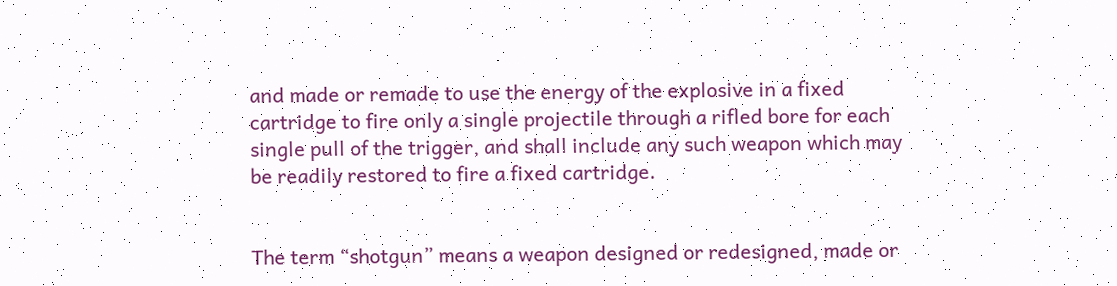and made or remade to use the energy of the explosive in a fixed cartridge to fire only a single projectile through a rifled bore for each single pull of the trigger, and shall include any such weapon which may be readily restored to fire a fixed cartridge.


The term “shotgun” means a weapon designed or redesigned, made or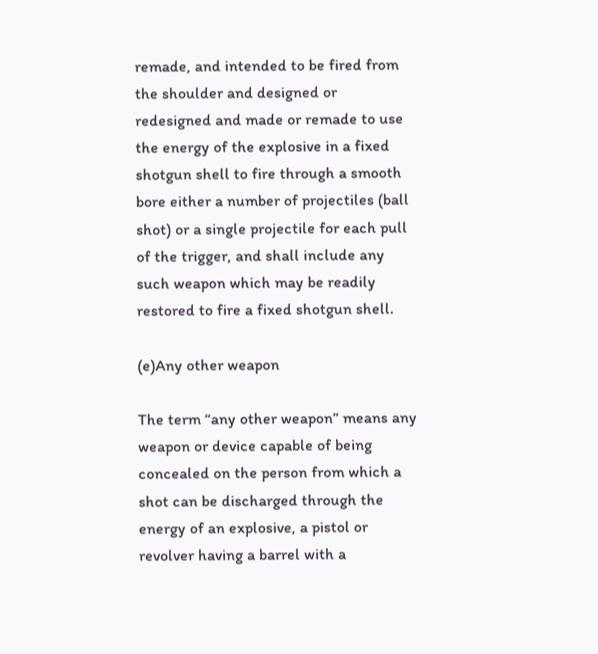remade, and intended to be fired from the shoulder and designed or redesigned and made or remade to use the energy of the explosive in a fixed shotgun shell to fire through a smooth bore either a number of projectiles (ball shot) or a single projectile for each pull of the trigger, and shall include any such weapon which may be readily restored to fire a fixed shotgun shell.

(e)Any other weapon

The term “any other weapon” means any weapon or device capable of being concealed on the person from which a shot can be discharged through the energy of an explosive, a pistol or revolver having a barrel with a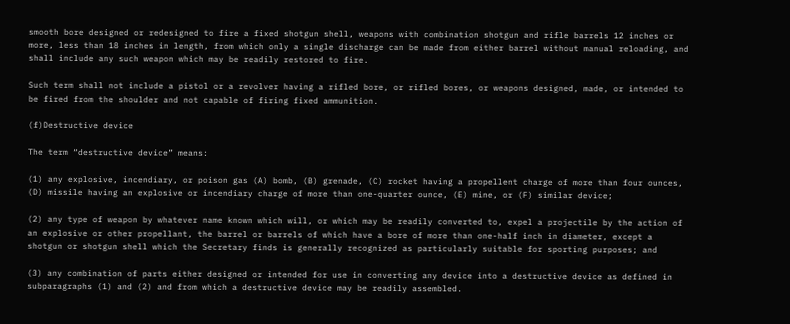smooth bore designed or redesigned to fire a fixed shotgun shell, weapons with combination shotgun and rifle barrels 12 inches or more, less than 18 inches in length, from which only a single discharge can be made from either barrel without manual reloading, and shall include any such weapon which may be readily restored to fire.

Such term shall not include a pistol or a revolver having a rifled bore, or rifled bores, or weapons designed, made, or intended to be fired from the shoulder and not capable of firing fixed ammunition.

(f)Destructive device

The term “destructive device” means:

(1) any explosive, incendiary, or poison gas (A) bomb, (B) grenade, (C) rocket having a propellent charge of more than four ounces, (D) missile having an explosive or incendiary charge of more than one-quarter ounce, (E) mine, or (F) similar device;

(2) any type of weapon by whatever name known which will, or which may be readily converted to, expel a projectile by the action of an explosive or other propellant, the barrel or barrels of which have a bore of more than one-half inch in diameter, except a shotgun or shotgun shell which the Secretary finds is generally recognized as particularly suitable for sporting purposes; and

(3) any combination of parts either designed or intended for use in converting any device into a destructive device as defined in subparagraphs (1) and (2) and from which a destructive device may be readily assembled.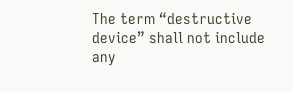The term “destructive device” shall not include any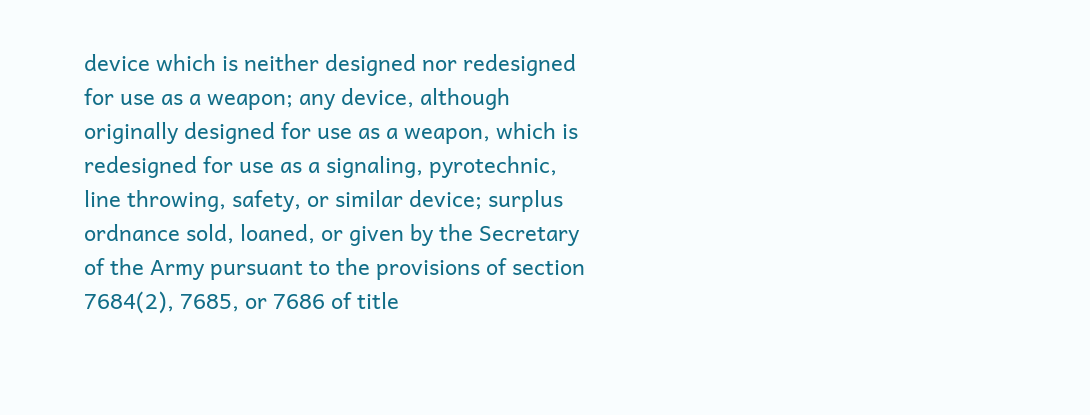device which is neither designed nor redesigned for use as a weapon; any device, although originally designed for use as a weapon, which is redesigned for use as a signaling, pyrotechnic, line throwing, safety, or similar device; surplus ordnance sold, loaned, or given by the Secretary of the Army pursuant to the provisions of section 7684(2), 7685, or 7686 of title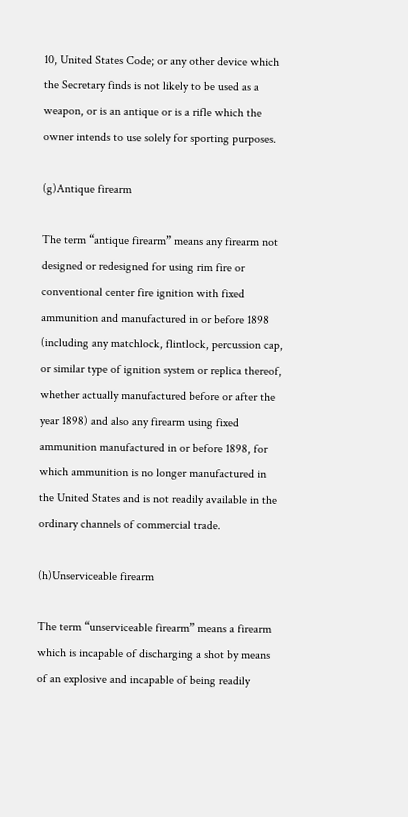10, United States Code; or any other device which the Secretary finds is not likely to be used as a weapon, or is an antique or is a rifle which the owner intends to use solely for sporting purposes.

(g)Antique firearm

The term “antique firearm” means any firearm not designed or redesigned for using rim fire or conventional center fire ignition with fixed ammunition and manufactured in or before 1898 (including any matchlock, flintlock, percussion cap, or similar type of ignition system or replica thereof, whether actually manufactured before or after the year 1898) and also any firearm using fixed ammunition manufactured in or before 1898, for which ammunition is no longer manufactured in the United States and is not readily available in the ordinary channels of commercial trade.

(h)Unserviceable firearm

The term “unserviceable firearm” means a firearm which is incapable of discharging a shot by means of an explosive and incapable of being readily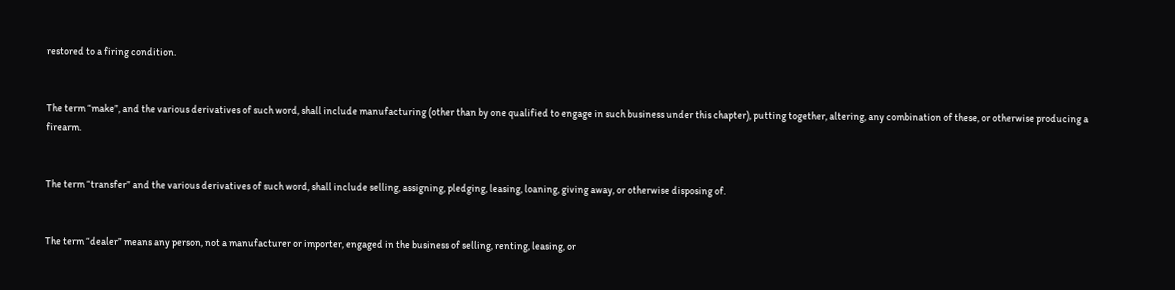restored to a firing condition.


The term “make”, and the various derivatives of such word, shall include manufacturing (other than by one qualified to engage in such business under this chapter), putting together, altering, any combination of these, or otherwise producing a firearm.


The term “transfer” and the various derivatives of such word, shall include selling, assigning, pledging, leasing, loaning, giving away, or otherwise disposing of.


The term “dealer” means any person, not a manufacturer or importer, engaged in the business of selling, renting, leasing, or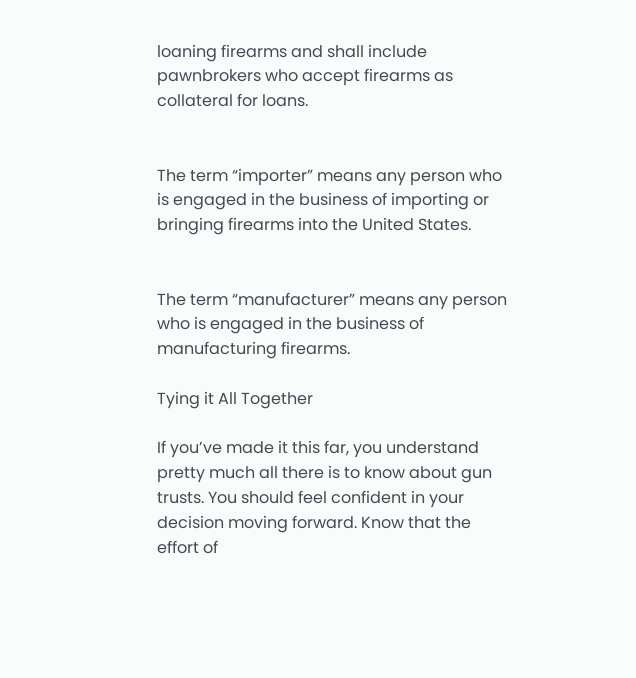loaning firearms and shall include pawnbrokers who accept firearms as collateral for loans.


The term “importer” means any person who is engaged in the business of importing or bringing firearms into the United States.


The term “manufacturer” means any person who is engaged in the business of manufacturing firearms.

Tying it All Together

If you’ve made it this far, you understand pretty much all there is to know about gun trusts. You should feel confident in your decision moving forward. Know that the effort of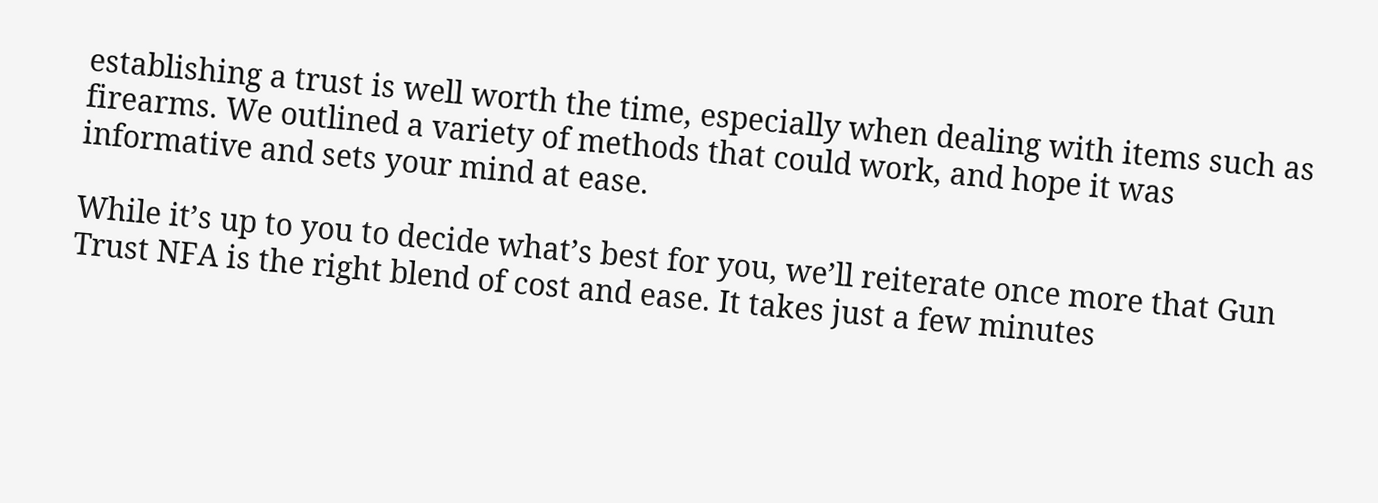establishing a trust is well worth the time, especially when dealing with items such as firearms. We outlined a variety of methods that could work, and hope it was informative and sets your mind at ease.

While it’s up to you to decide what’s best for you, we’ll reiterate once more that Gun Trust NFA is the right blend of cost and ease. It takes just a few minutes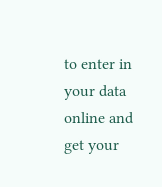to enter in your data online and get your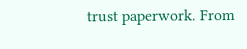trust paperwork. From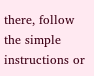there, follow the simple instructions or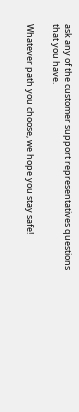ask any of the customer support representatives questions that you have.

Whatever path you choose, we hope you stay safe!